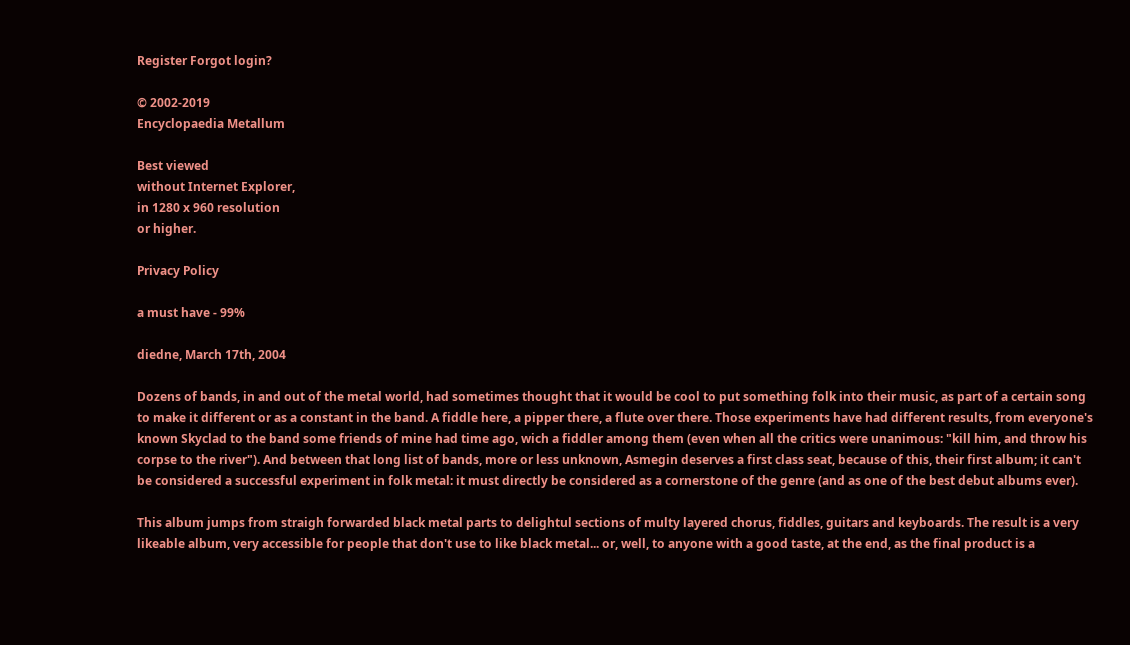Register Forgot login?

© 2002-2019
Encyclopaedia Metallum

Best viewed
without Internet Explorer,
in 1280 x 960 resolution
or higher.

Privacy Policy

a must have - 99%

diedne, March 17th, 2004

Dozens of bands, in and out of the metal world, had sometimes thought that it would be cool to put something folk into their music, as part of a certain song to make it different or as a constant in the band. A fiddle here, a pipper there, a flute over there. Those experiments have had different results, from everyone's known Skyclad to the band some friends of mine had time ago, wich a fiddler among them (even when all the critics were unanimous: "kill him, and throw his corpse to the river"). And between that long list of bands, more or less unknown, Asmegin deserves a first class seat, because of this, their first album; it can't be considered a successful experiment in folk metal: it must directly be considered as a cornerstone of the genre (and as one of the best debut albums ever).

This album jumps from straigh forwarded black metal parts to delightul sections of multy layered chorus, fiddles, guitars and keyboards. The result is a very likeable album, very accessible for people that don't use to like black metal... or, well, to anyone with a good taste, at the end, as the final product is a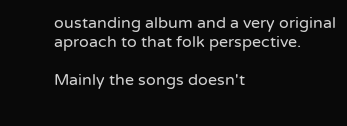oustanding album and a very original aproach to that folk perspective.

Mainly the songs doesn't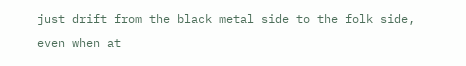just drift from the black metal side to the folk side, even when at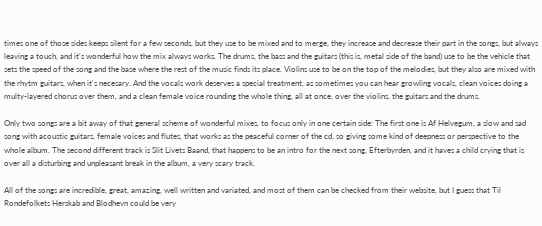times one of those sides keeps silent for a few seconds, but they use to be mixed and to merge, they increase and decrease their part in the songs, but always leaving a touch, and it's wonderful how the mix always works. The drums, the bass and the guitars (this is, metal side of the band) use to be the vehicle that sets the speed of the song and the base where the rest of the music finds its place. Violins use to be on the top of the melodies, but they also are mixed with the rhytm guitars, when it's necesary. And the vocals work deserves a special treatment, as sometimes you can hear growling vocals, clean voices doing a multy-layered chorus over them, and a clean female voice rounding the whole thing, all at once, over the violins, the guitars and the drums.

Only two songs are a bit away of that general scheme of wonderful mixes, to focus only in one certain side: The first one is Af Helvegum, a slow and sad song with acoustic guitars, female voices and flutes, that works as the peaceful corner of the cd, so giving some kind of deepness or perspective to the whole album. The second different track is Slit Livets Baand, that happens to be an intro for the next song, Efterbyrden, and it haves a child crying that is over all a disturbing and unpleasant break in the album, a very scary track.

All of the songs are incredible, great, amazing, well written and variated, and most of them can be checked from their website, but I guess that Til Rondefolkets Herskab and Blodhevn could be very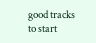good tracks to start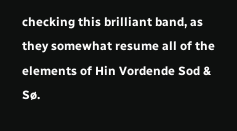checking this brilliant band, as they somewhat resume all of the elements of Hin Vordende Sod & Sø.